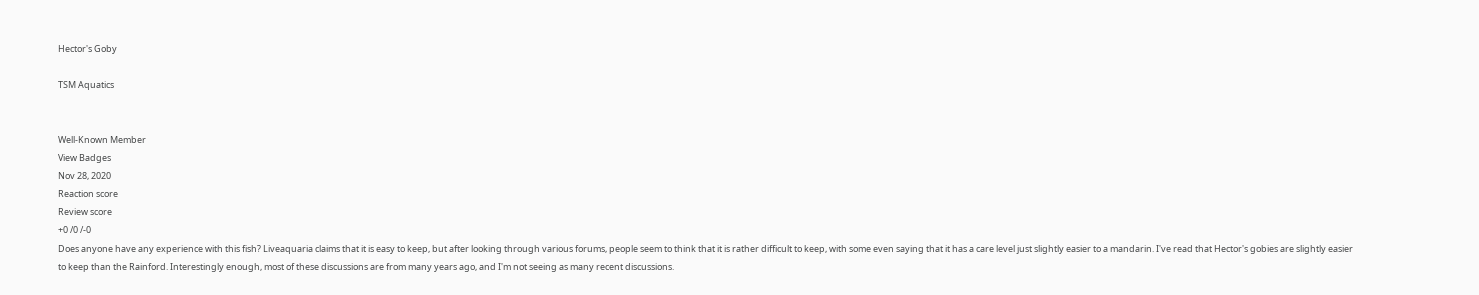Hector's Goby

TSM Aquatics


Well-Known Member
View Badges
Nov 28, 2020
Reaction score
Review score
+0 /0 /-0
Does anyone have any experience with this fish? Liveaquaria claims that it is easy to keep, but after looking through various forums, people seem to think that it is rather difficult to keep, with some even saying that it has a care level just slightly easier to a mandarin. I've read that Hector's gobies are slightly easier to keep than the Rainford. Interestingly enough, most of these discussions are from many years ago, and I'm not seeing as many recent discussions.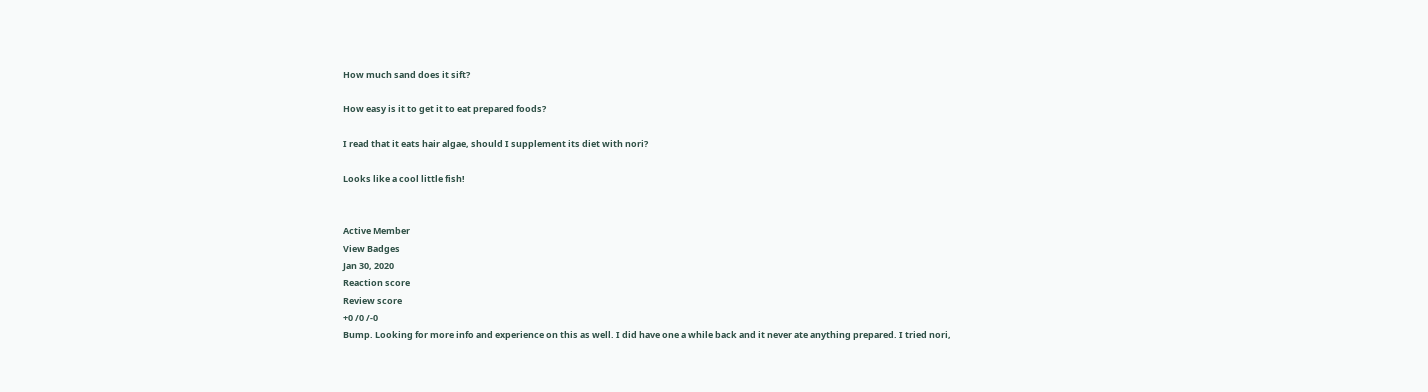How much sand does it sift?

How easy is it to get it to eat prepared foods?

I read that it eats hair algae, should I supplement its diet with nori?

Looks like a cool little fish!


Active Member
View Badges
Jan 30, 2020
Reaction score
Review score
+0 /0 /-0
Bump. Looking for more info and experience on this as well. I did have one a while back and it never ate anything prepared. I tried nori,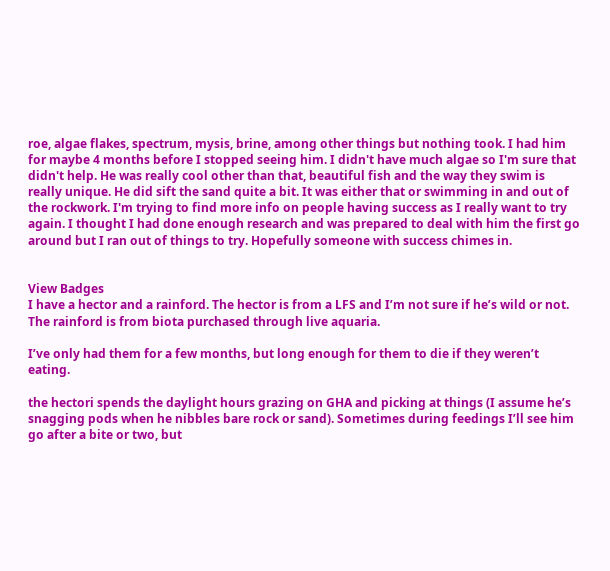roe, algae flakes, spectrum, mysis, brine, among other things but nothing took. I had him for maybe 4 months before I stopped seeing him. I didn't have much algae so I'm sure that didn't help. He was really cool other than that, beautiful fish and the way they swim is really unique. He did sift the sand quite a bit. It was either that or swimming in and out of the rockwork. I'm trying to find more info on people having success as I really want to try again. I thought I had done enough research and was prepared to deal with him the first go around but I ran out of things to try. Hopefully someone with success chimes in.


View Badges
I have a hector and a rainford. The hector is from a LFS and I’m not sure if he’s wild or not. The rainford is from biota purchased through live aquaria.

I’ve only had them for a few months, but long enough for them to die if they weren’t eating.

the hectori spends the daylight hours grazing on GHA and picking at things (I assume he’s snagging pods when he nibbles bare rock or sand). Sometimes during feedings I’ll see him go after a bite or two, but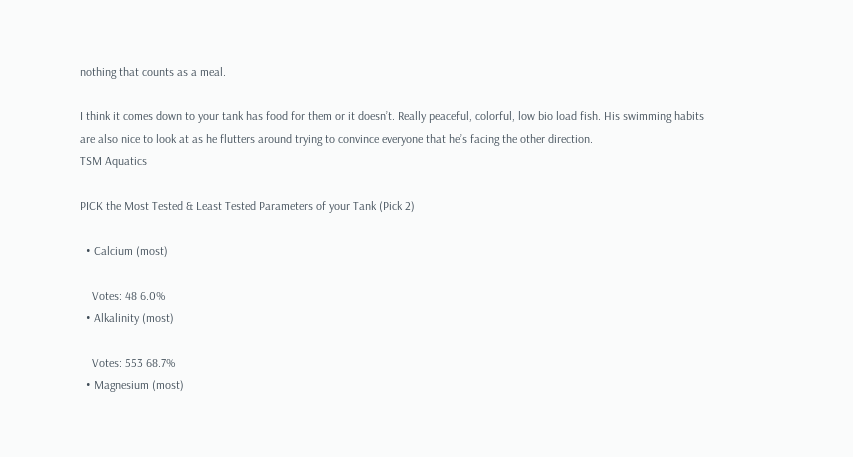nothing that counts as a meal.

I think it comes down to your tank has food for them or it doesn’t. Really peaceful, colorful, low bio load fish. His swimming habits are also nice to look at as he flutters around trying to convince everyone that he’s facing the other direction.
TSM Aquatics

PICK the Most Tested & Least Tested Parameters of your Tank (Pick 2)

  • Calcium (most)

    Votes: 48 6.0%
  • Alkalinity (most)

    Votes: 553 68.7%
  • Magnesium (most)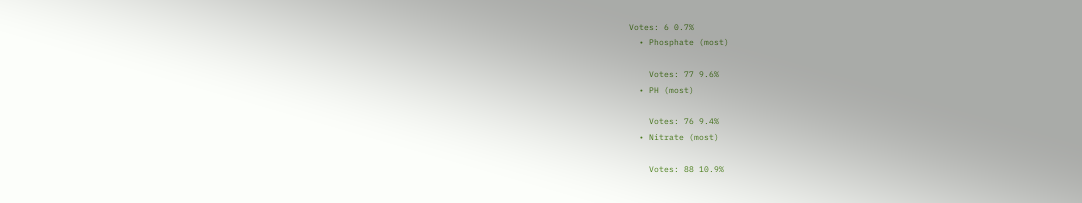Votes: 6 0.7%
  • Phosphate (most)

    Votes: 77 9.6%
  • PH (most)

    Votes: 76 9.4%
  • Nitrate (most)

    Votes: 88 10.9%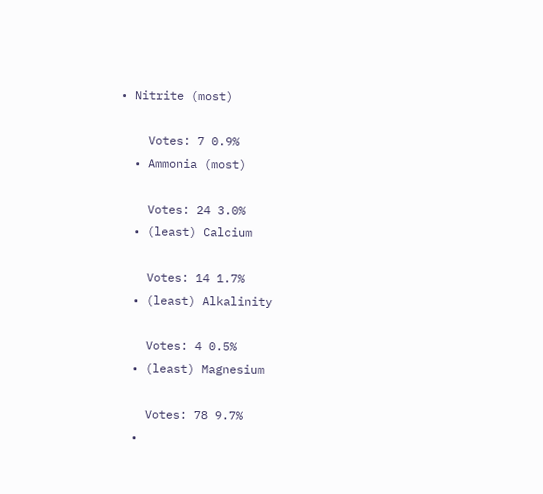• Nitrite (most)

    Votes: 7 0.9%
  • Ammonia (most)

    Votes: 24 3.0%
  • (least) Calcium

    Votes: 14 1.7%
  • (least) Alkalinity

    Votes: 4 0.5%
  • (least) Magnesium

    Votes: 78 9.7%
  •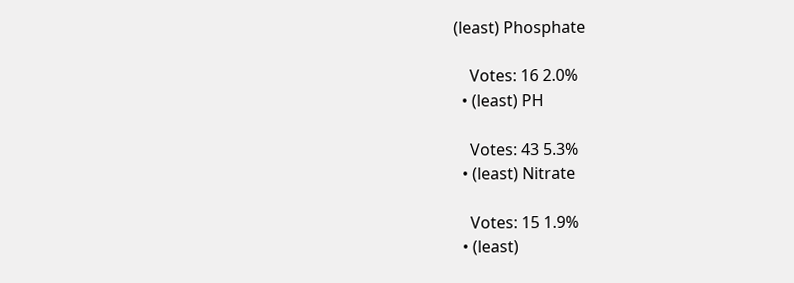(least) Phosphate

    Votes: 16 2.0%
  • (least) PH

    Votes: 43 5.3%
  • (least) Nitrate

    Votes: 15 1.9%
  • (least)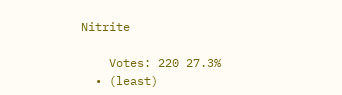Nitrite

    Votes: 220 27.3%
  • (least)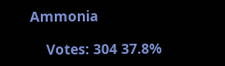Ammonia

    Votes: 304 37.8%